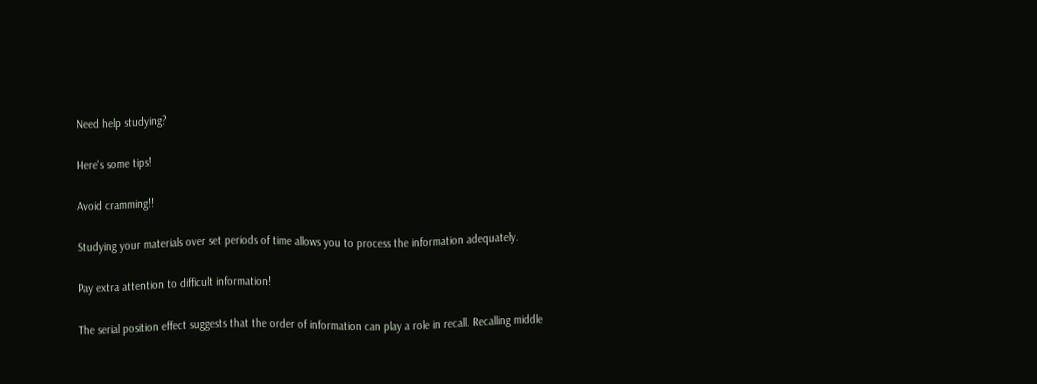Need help studying?

Here's some tips!

Avoid cramming!!

Studying your materials over set periods of time allows you to process the information adequately.

Pay extra attention to difficult information!

The serial position effect suggests that the order of information can play a role in recall. Recalling middle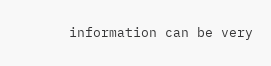information can be very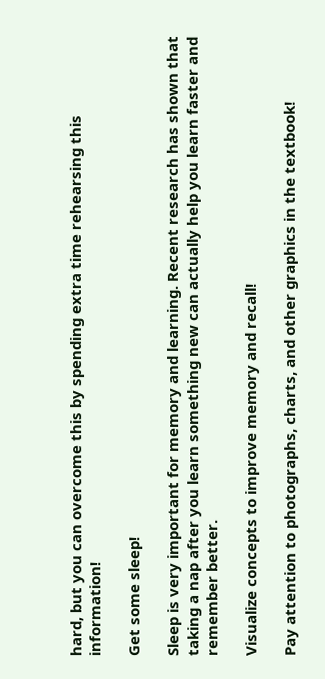hard, but you can overcome this by spending extra time rehearsing this information!

Get some sleep!

Sleep is very important for memory and learning. Recent research has shown that taking a nap after you learn something new can actually help you learn faster and remember better.

Visualize concepts to improve memory and recall!

Pay attention to photographs, charts, and other graphics in the textbook!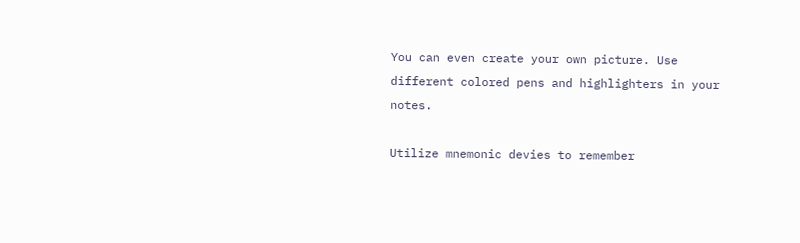You can even create your own picture. Use different colored pens and highlighters in your notes.

Utilize mnemonic devies to remember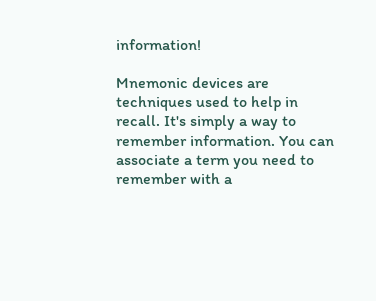information!

Mnemonic devices are techniques used to help in recall. It's simply a way to remember information. You can associate a term you need to remember with a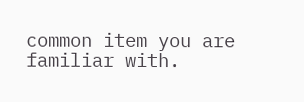common item you are familiar with.